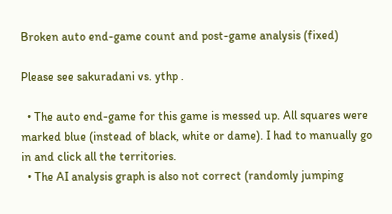Broken auto end-game count and post-game analysis (fixed)

Please see sakuradani vs. ythp .

  • The auto end-game for this game is messed up. All squares were marked blue (instead of black, white or dame). I had to manually go in and click all the territories.
  • The AI analysis graph is also not correct (randomly jumping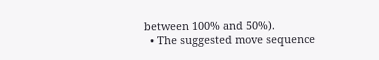between 100% and 50%).
  • The suggested move sequence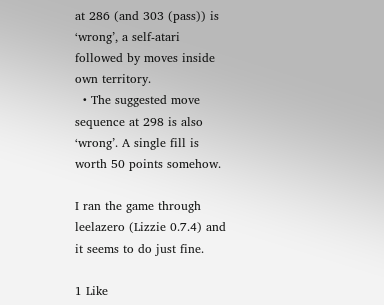at 286 (and 303 (pass)) is ‘wrong’, a self-atari followed by moves inside own territory.
  • The suggested move sequence at 298 is also ‘wrong’. A single fill is worth 50 points somehow.

I ran the game through leelazero (Lizzie 0.7.4) and it seems to do just fine.

1 Like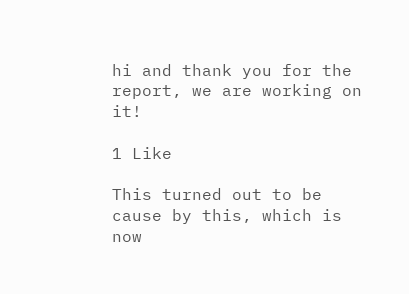hi and thank you for the report, we are working on it!

1 Like

This turned out to be cause by this, which is now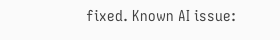fixed. Known AI issue: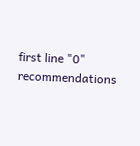first line "0" recommendations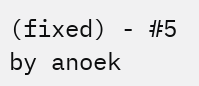(fixed) - #5 by anoek